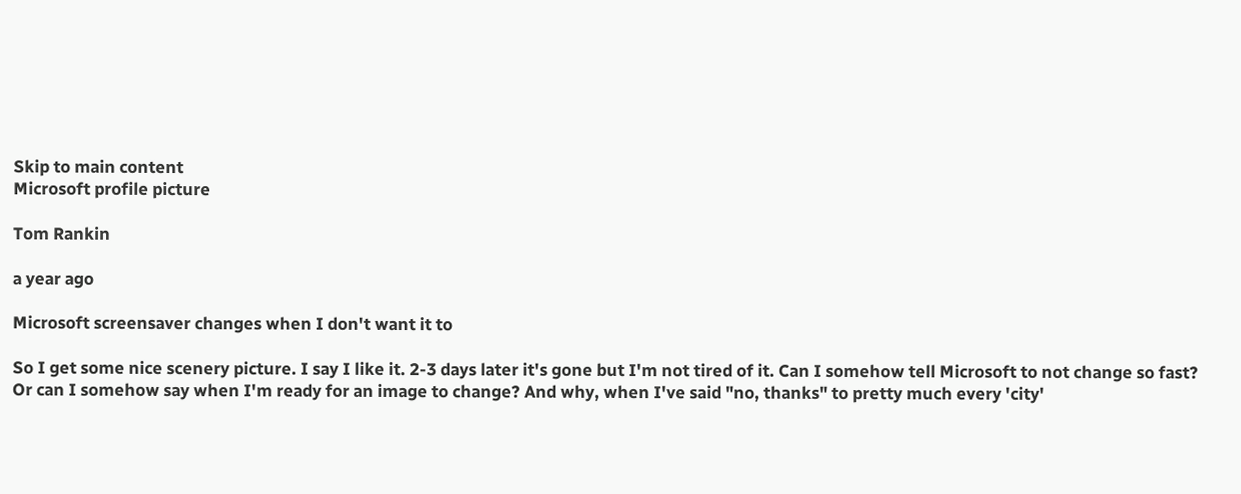Skip to main content
Microsoft profile picture

Tom Rankin

a year ago

Microsoft screensaver changes when I don't want it to

So I get some nice scenery picture. I say I like it. 2-3 days later it's gone but I'm not tired of it. Can I somehow tell Microsoft to not change so fast? Or can I somehow say when I'm ready for an image to change? And why, when I've said "no, thanks" to pretty much every 'city'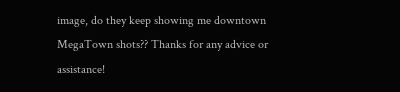image, do they keep showing me downtown MegaTown shots?? Thanks for any advice or assistance!